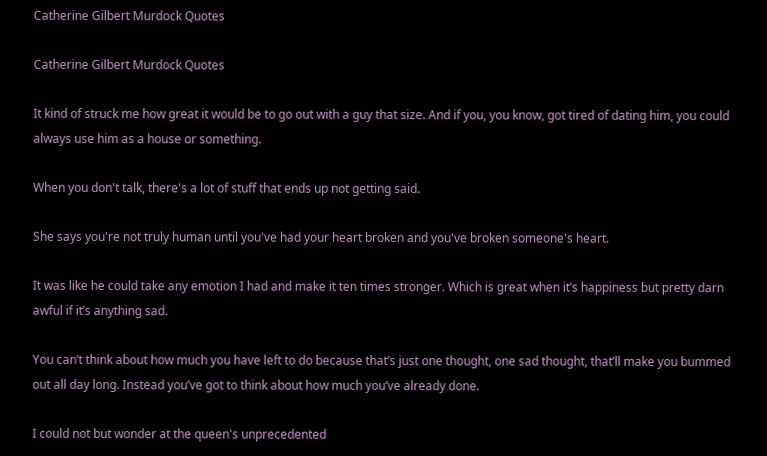Catherine Gilbert Murdock Quotes

Catherine Gilbert Murdock Quotes

It kind of struck me how great it would be to go out with a guy that size. And if you, you know, got tired of dating him, you could always use him as a house or something.

When you don't talk, there's a lot of stuff that ends up not getting said.

She says you're not truly human until you've had your heart broken and you've broken someone's heart.

It was like he could take any emotion I had and make it ten times stronger. Which is great when it’s happiness but pretty darn awful if it’s anything sad.

You can’t think about how much you have left to do because that’s just one thought, one sad thought, that’ll make you bummed out all day long. Instead you’ve got to think about how much you’ve already done.

I could not but wonder at the queen's unprecedented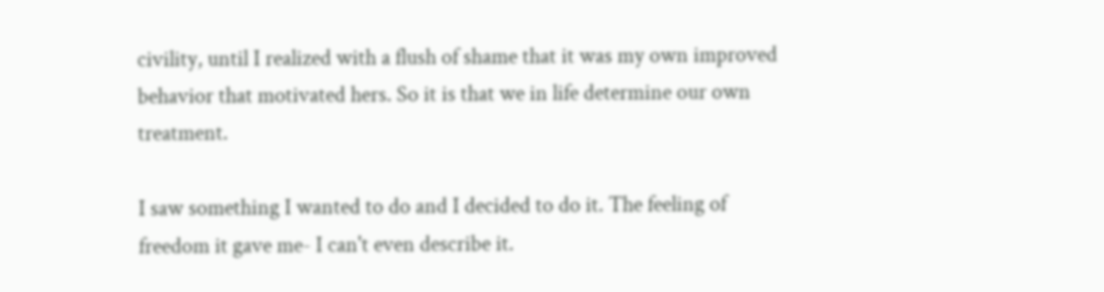civility, until I realized with a flush of shame that it was my own improved behavior that motivated hers. So it is that we in life determine our own treatment.

I saw something I wanted to do and I decided to do it. The feeling of freedom it gave me- I can't even describe it.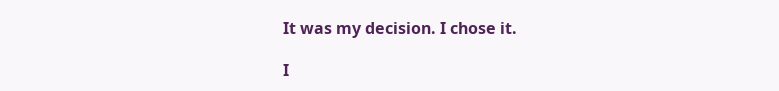It was my decision. I chose it.

I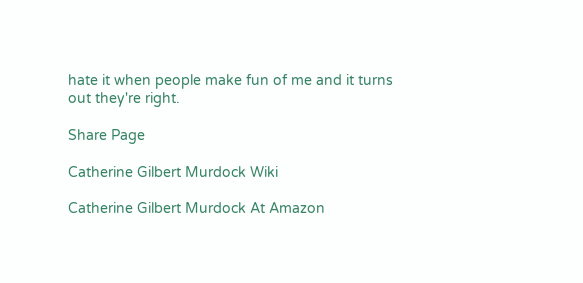hate it when people make fun of me and it turns out they're right.

Share Page

Catherine Gilbert Murdock Wiki

Catherine Gilbert Murdock At Amazon